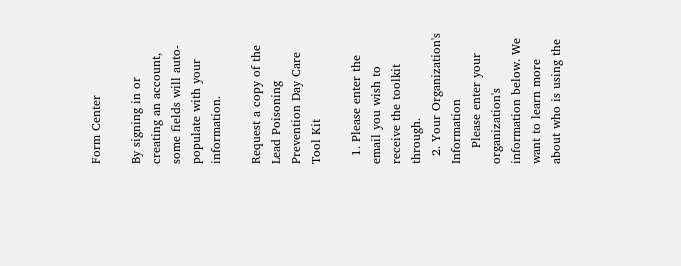Form Center

By signing in or creating an account, some fields will auto-populate with your information.

Request a copy of the Lead Poisoning Prevention Day Care Tool Kit

  1. Please enter the email you wish to receive the toolkit through.
  2. Your Organization's Information
    Please enter your organization's information below. We want to learn more about who is using the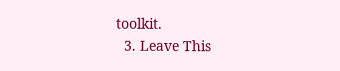toolkit.
  3. Leave This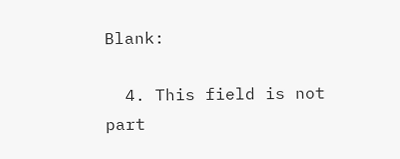Blank:

  4. This field is not part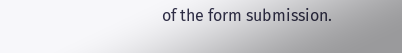of the form submission.